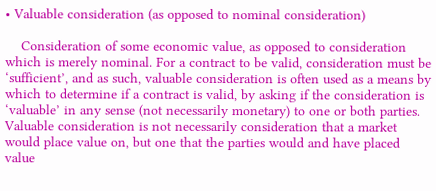• Valuable consideration (as opposed to nominal consideration)

    Consideration of some economic value, as opposed to consideration which is merely nominal. For a contract to be valid, consideration must be ‘sufficient’, and as such, valuable consideration is often used as a means by which to determine if a contract is valid, by asking if the consideration is ‘valuable’ in any sense (not necessarily monetary) to one or both parties. Valuable consideration is not necessarily consideration that a market would place value on, but one that the parties would and have placed value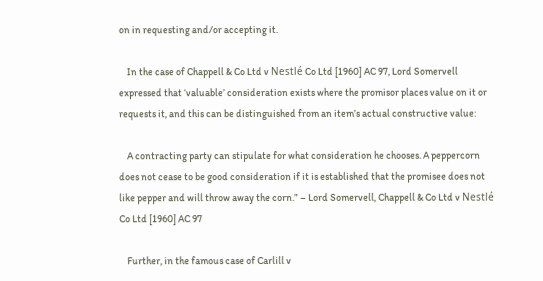on in requesting and/or accepting it.

    In the case of Chappell & Co Ltd v Nestlé Co Ltd [1960] AC 97, Lord Somervell expressed that ‘valuable’ consideration exists where the promisor places value on it or requests it, and this can be distinguished from an item’s actual constructive value:

    A contracting party can stipulate for what consideration he chooses. A peppercorn does not cease to be good consideration if it is established that the promisee does not like pepper and will throw away the corn.” – Lord Somervell, Chappell & Co Ltd v Nestlé Co Ltd [1960] AC 97

    Further, in the famous case of Carlill v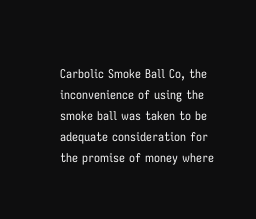Carbolic Smoke Ball Co, the inconvenience of using the smoke ball was taken to be adequate consideration for the promise of money where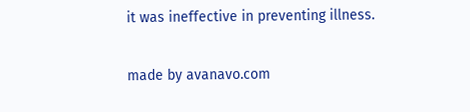it was ineffective in preventing illness.

made by avanavo.com